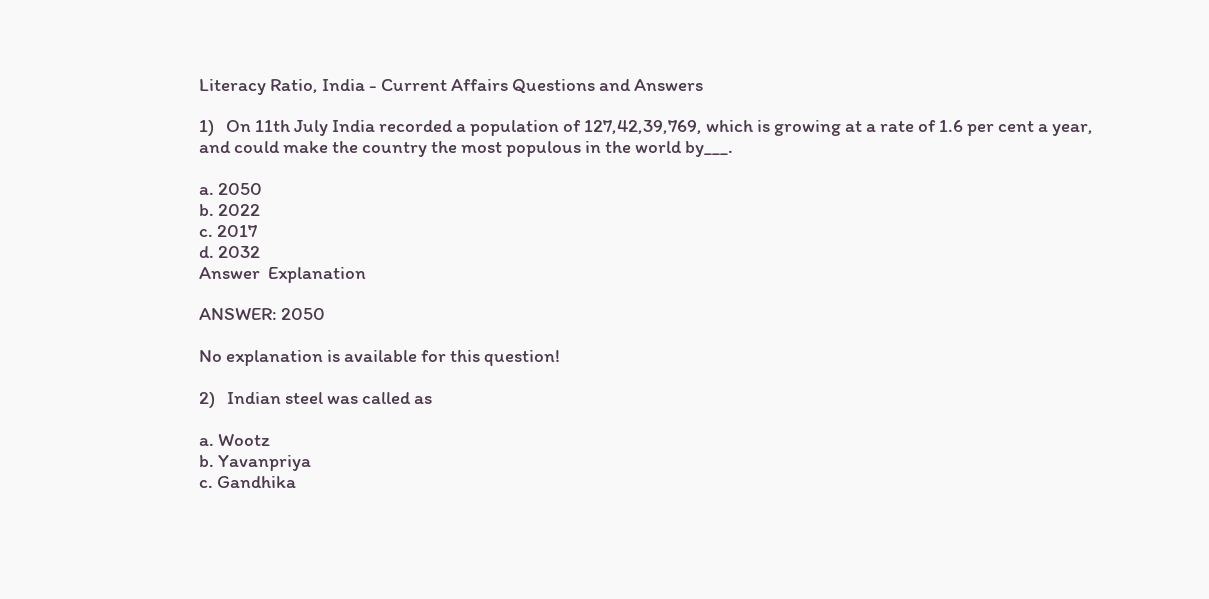Literacy Ratio, India - Current Affairs Questions and Answers

1)   On 11th July India recorded a population of 127,42,39,769, which is growing at a rate of 1.6 per cent a year, and could make the country the most populous in the world by___.

a. 2050
b. 2022
c. 2017
d. 2032
Answer  Explanation

ANSWER: 2050

No explanation is available for this question!

2)   Indian steel was called as

a. Wootz
b. Yavanpriya
c. Gandhika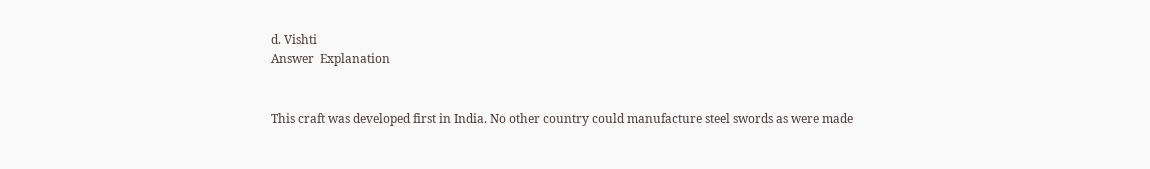d. Vishti
Answer  Explanation


This craft was developed first in India. No other country could manufacture steel swords as were made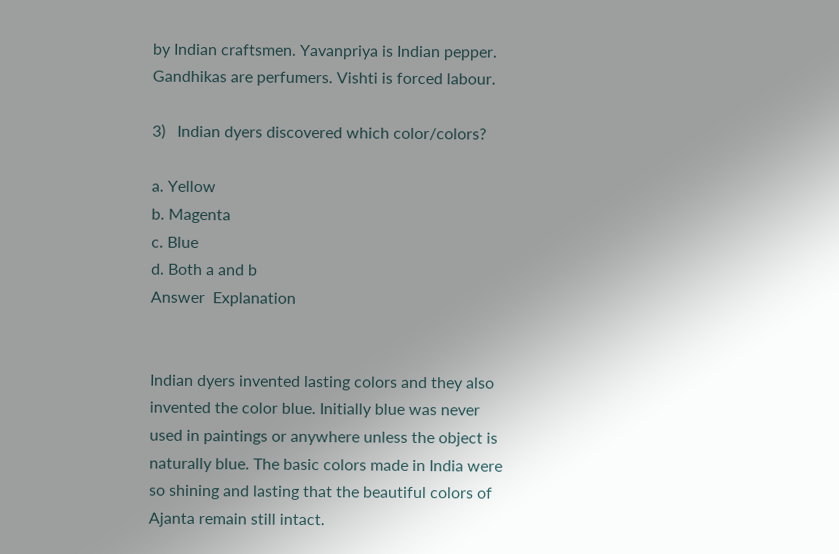by Indian craftsmen. Yavanpriya is Indian pepper. Gandhikas are perfumers. Vishti is forced labour.

3)   Indian dyers discovered which color/colors?

a. Yellow
b. Magenta
c. Blue
d. Both a and b
Answer  Explanation


Indian dyers invented lasting colors and they also invented the color blue. Initially blue was never used in paintings or anywhere unless the object is naturally blue. The basic colors made in India were so shining and lasting that the beautiful colors of Ajanta remain still intact.